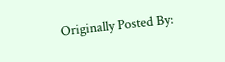Originally Posted By: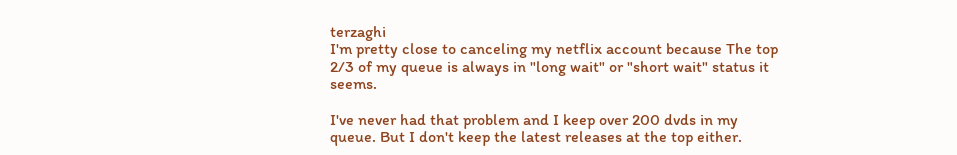terzaghi
I'm pretty close to canceling my netflix account because The top 2/3 of my queue is always in "long wait" or "short wait" status it seems.

I've never had that problem and I keep over 200 dvds in my queue. But I don't keep the latest releases at the top either.